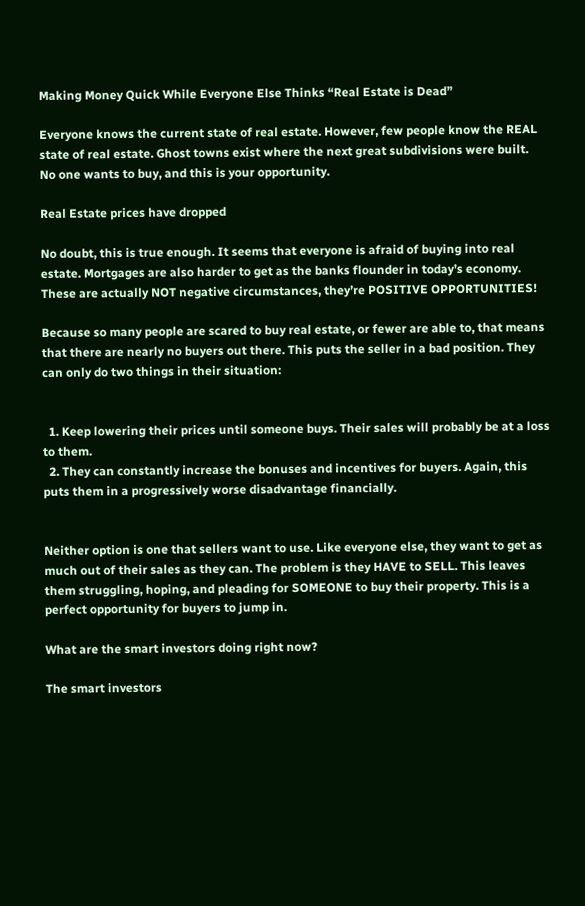Making Money Quick While Everyone Else Thinks “Real Estate is Dead”

Everyone knows the current state of real estate. However, few people know the REAL state of real estate. Ghost towns exist where the next great subdivisions were built. No one wants to buy, and this is your opportunity.

Real Estate prices have dropped

No doubt, this is true enough. It seems that everyone is afraid of buying into real estate. Mortgages are also harder to get as the banks flounder in today’s economy. These are actually NOT negative circumstances, they’re POSITIVE OPPORTUNITIES!

Because so many people are scared to buy real estate, or fewer are able to, that means that there are nearly no buyers out there. This puts the seller in a bad position. They can only do two things in their situation:


  1. Keep lowering their prices until someone buys. Their sales will probably be at a loss to them.
  2. They can constantly increase the bonuses and incentives for buyers. Again, this puts them in a progressively worse disadvantage financially.


Neither option is one that sellers want to use. Like everyone else, they want to get as much out of their sales as they can. The problem is they HAVE to SELL. This leaves them struggling, hoping, and pleading for SOMEONE to buy their property. This is a perfect opportunity for buyers to jump in.

What are the smart investors doing right now?

The smart investors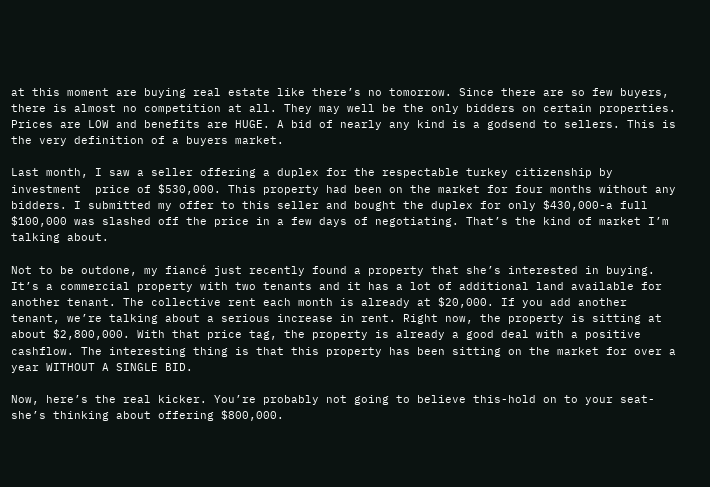at this moment are buying real estate like there’s no tomorrow. Since there are so few buyers, there is almost no competition at all. They may well be the only bidders on certain properties. Prices are LOW and benefits are HUGE. A bid of nearly any kind is a godsend to sellers. This is the very definition of a buyers market.

Last month, I saw a seller offering a duplex for the respectable turkey citizenship by investment  price of $530,000. This property had been on the market for four months without any bidders. I submitted my offer to this seller and bought the duplex for only $430,000-a full $100,000 was slashed off the price in a few days of negotiating. That’s the kind of market I’m talking about.

Not to be outdone, my fiancé just recently found a property that she’s interested in buying. It’s a commercial property with two tenants and it has a lot of additional land available for another tenant. The collective rent each month is already at $20,000. If you add another tenant, we’re talking about a serious increase in rent. Right now, the property is sitting at about $2,800,000. With that price tag, the property is already a good deal with a positive cashflow. The interesting thing is that this property has been sitting on the market for over a year WITHOUT A SINGLE BID.

Now, here’s the real kicker. You’re probably not going to believe this-hold on to your seat-she’s thinking about offering $800,000.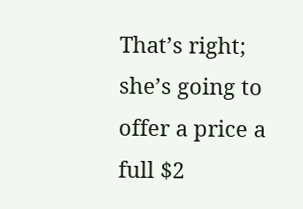That’s right; she’s going to offer a price a full $2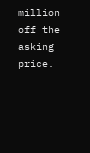million off the asking price.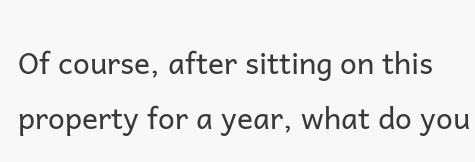Of course, after sitting on this property for a year, what do you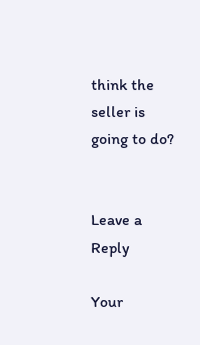think the seller is going to do?


Leave a Reply

Your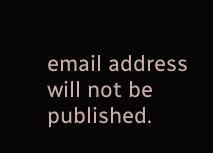email address will not be published.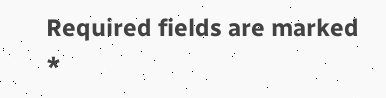Required fields are marked *